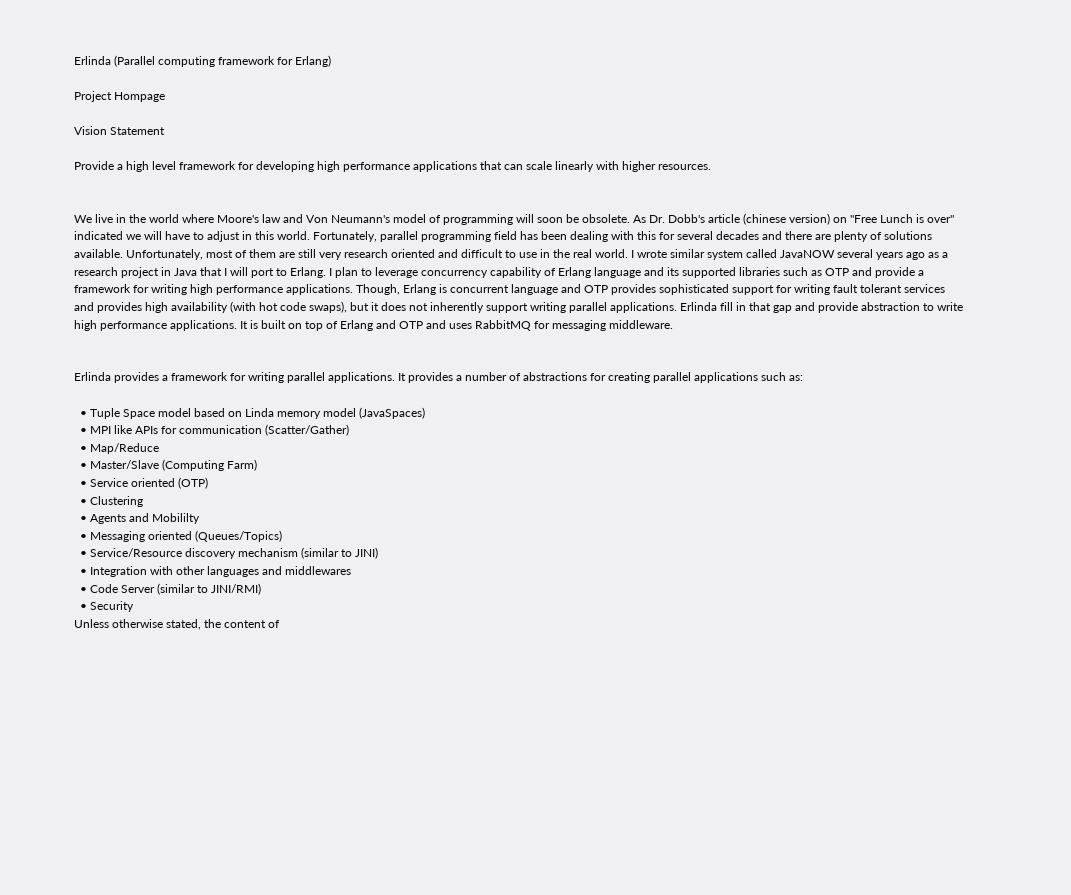Erlinda (Parallel computing framework for Erlang)

Project Hompage

Vision Statement

Provide a high level framework for developing high performance applications that can scale linearly with higher resources.


We live in the world where Moore's law and Von Neumann's model of programming will soon be obsolete. As Dr. Dobb's article (chinese version) on "Free Lunch is over" indicated we will have to adjust in this world. Fortunately, parallel programming field has been dealing with this for several decades and there are plenty of solutions available. Unfortunately, most of them are still very research oriented and difficult to use in the real world. I wrote similar system called JavaNOW several years ago as a research project in Java that I will port to Erlang. I plan to leverage concurrency capability of Erlang language and its supported libraries such as OTP and provide a framework for writing high performance applications. Though, Erlang is concurrent language and OTP provides sophisticated support for writing fault tolerant services and provides high availability (with hot code swaps), but it does not inherently support writing parallel applications. Erlinda fill in that gap and provide abstraction to write high performance applications. It is built on top of Erlang and OTP and uses RabbitMQ for messaging middleware.


Erlinda provides a framework for writing parallel applications. It provides a number of abstractions for creating parallel applications such as:

  • Tuple Space model based on Linda memory model (JavaSpaces)
  • MPI like APIs for communication (Scatter/Gather)
  • Map/Reduce
  • Master/Slave (Computing Farm)
  • Service oriented (OTP)
  • Clustering
  • Agents and Mobililty
  • Messaging oriented (Queues/Topics)
  • Service/Resource discovery mechanism (similar to JINI)
  • Integration with other languages and middlewares
  • Code Server (similar to JINI/RMI)
  • Security
Unless otherwise stated, the content of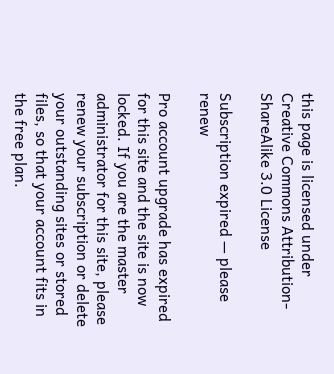this page is licensed under Creative Commons Attribution-ShareAlike 3.0 License

Subscription expired — please renew

Pro account upgrade has expired for this site and the site is now locked. If you are the master administrator for this site, please renew your subscription or delete your outstanding sites or stored files, so that your account fits in the free plan.